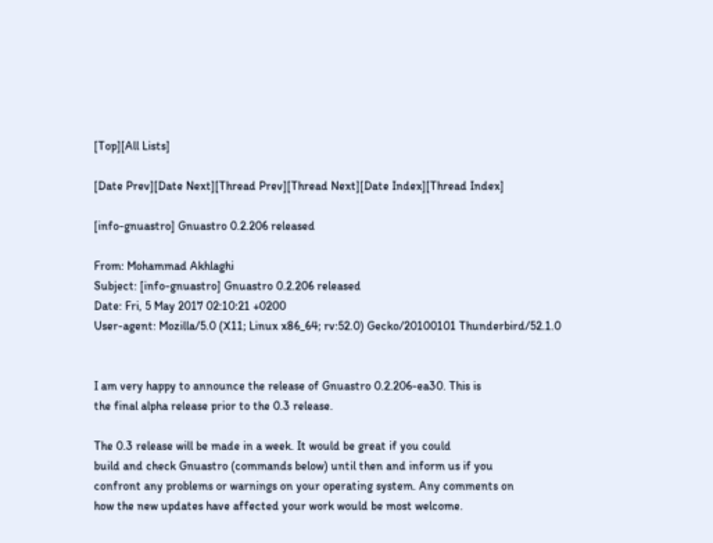[Top][All Lists]

[Date Prev][Date Next][Thread Prev][Thread Next][Date Index][Thread Index]

[info-gnuastro] Gnuastro 0.2.206 released

From: Mohammad Akhlaghi
Subject: [info-gnuastro] Gnuastro 0.2.206 released
Date: Fri, 5 May 2017 02:10:21 +0200
User-agent: Mozilla/5.0 (X11; Linux x86_64; rv:52.0) Gecko/20100101 Thunderbird/52.1.0


I am very happy to announce the release of Gnuastro 0.2.206-ea30. This is
the final alpha release prior to the 0.3 release.

The 0.3 release will be made in a week. It would be great if you could
build and check Gnuastro (commands below) until then and inform us if you
confront any problems or warnings on your operating system. Any comments on
how the new updates have affected your work would be most welcome.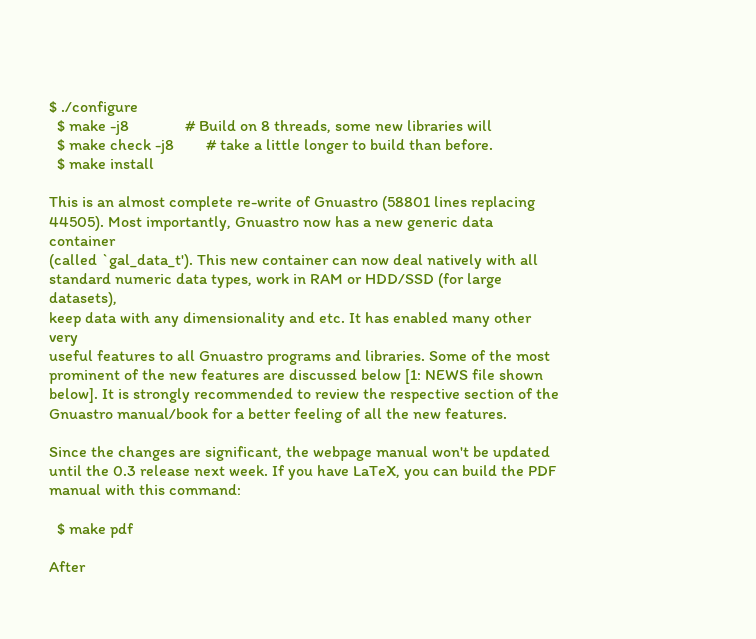$ ./configure
  $ make -j8              # Build on 8 threads, some new libraries will
  $ make check -j8        # take a little longer to build than before.
  $ make install

This is an almost complete re-write of Gnuastro (58801 lines replacing
44505). Most importantly, Gnuastro now has a new generic data container
(called `gal_data_t'). This new container can now deal natively with all
standard numeric data types, work in RAM or HDD/SSD (for large datasets),
keep data with any dimensionality and etc. It has enabled many other very
useful features to all Gnuastro programs and libraries. Some of the most
prominent of the new features are discussed below [1: NEWS file shown
below]. It is strongly recommended to review the respective section of the
Gnuastro manual/book for a better feeling of all the new features.

Since the changes are significant, the webpage manual won't be updated
until the 0.3 release next week. If you have LaTeX, you can build the PDF
manual with this command:

  $ make pdf

After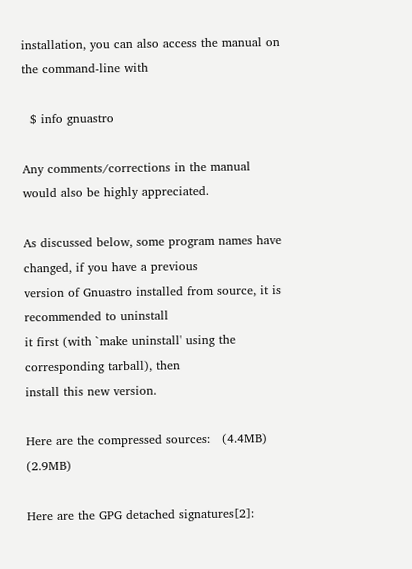installation, you can also access the manual on the command-line with

  $ info gnuastro

Any comments/corrections in the manual would also be highly appreciated.

As discussed below, some program names have changed, if you have a previous
version of Gnuastro installed from source, it is recommended to uninstall
it first (with `make uninstall' using the corresponding tarball), then
install this new version.

Here are the compressed sources:   (4.4MB)   (2.9MB)

Here are the GPG detached signatures[2]: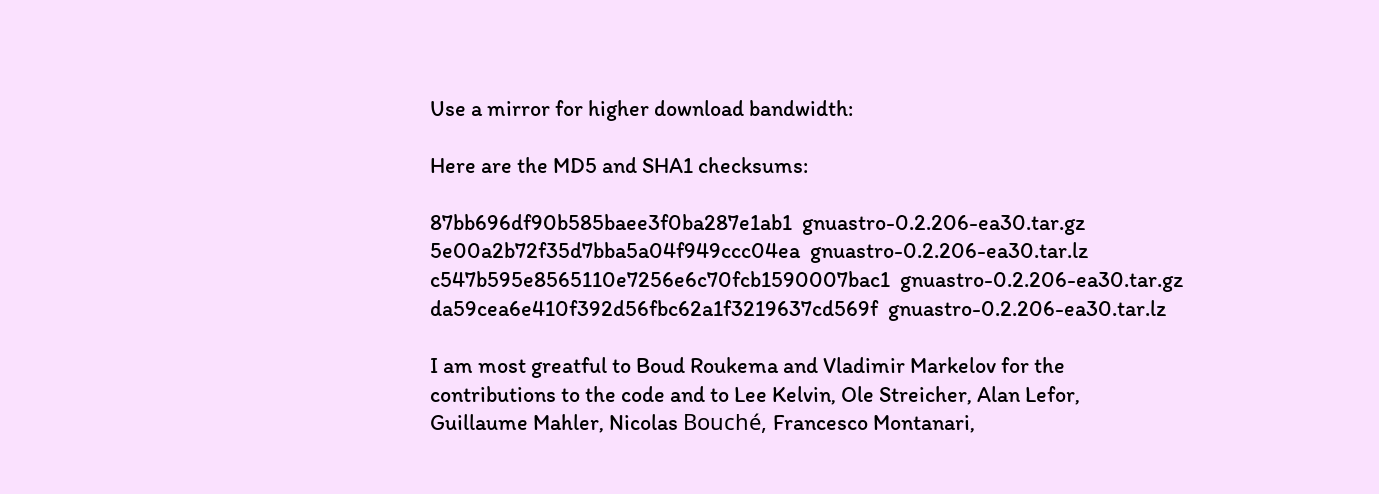Use a mirror for higher download bandwidth:

Here are the MD5 and SHA1 checksums:

87bb696df90b585baee3f0ba287e1ab1  gnuastro-0.2.206-ea30.tar.gz
5e00a2b72f35d7bba5a04f949ccc04ea  gnuastro-0.2.206-ea30.tar.lz
c547b595e8565110e7256e6c70fcb1590007bac1  gnuastro-0.2.206-ea30.tar.gz
da59cea6e410f392d56fbc62a1f3219637cd569f  gnuastro-0.2.206-ea30.tar.lz

I am most greatful to Boud Roukema and Vladimir Markelov for the
contributions to the code and to Lee Kelvin, Ole Streicher, Alan Lefor,
Guillaume Mahler, Nicolas Bouché, Francesco Montanari,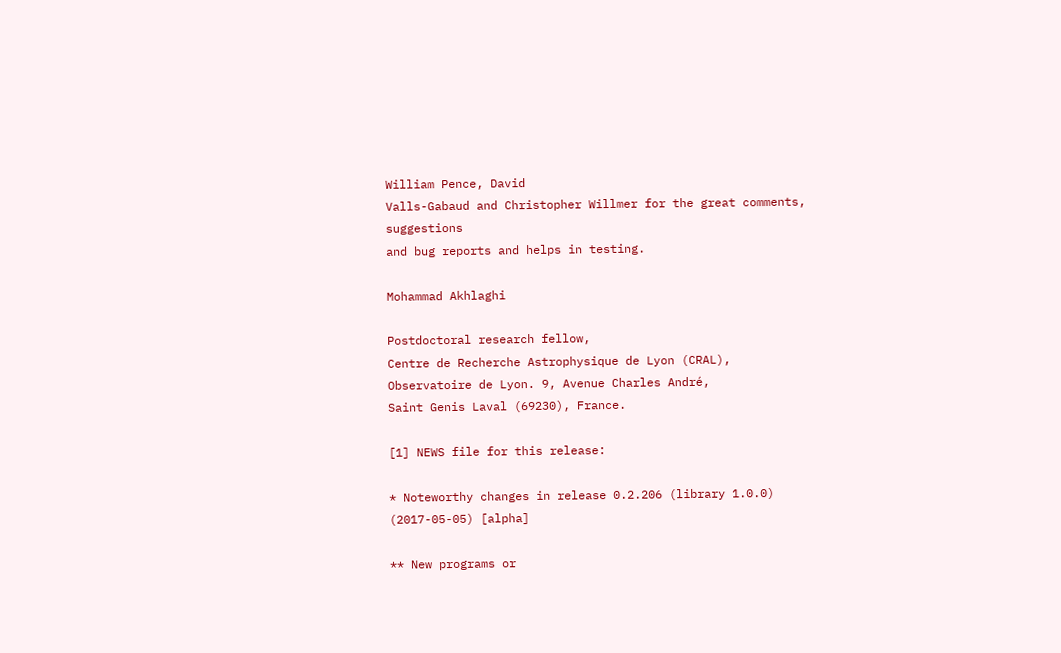William Pence, David
Valls-Gabaud and Christopher Willmer for the great comments, suggestions
and bug reports and helps in testing.

Mohammad Akhlaghi

Postdoctoral research fellow,
Centre de Recherche Astrophysique de Lyon (CRAL),
Observatoire de Lyon. 9, Avenue Charles André,
Saint Genis Laval (69230), France.

[1] NEWS file for this release:

* Noteworthy changes in release 0.2.206 (library 1.0.0) (2017-05-05) [alpha]

** New programs or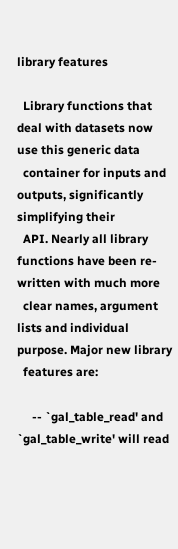library features

  Library functions that deal with datasets now use this generic data
  container for inputs and outputs, significantly simplifying their
  API. Nearly all library functions have been re-written with much more
  clear names, argument lists and individual purpose. Major new library
  features are:

     -- `gal_table_read' and `gal_table_write' will read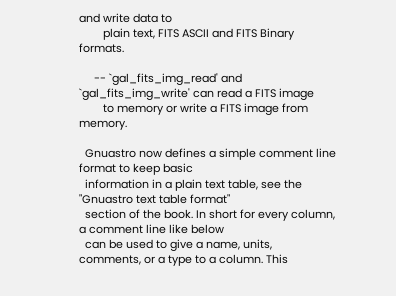and write data to
        plain text, FITS ASCII and FITS Binary formats.

     -- `gal_fits_img_read' and `gal_fits_img_write' can read a FITS image
        to memory or write a FITS image from memory.

  Gnuastro now defines a simple comment line format to keep basic
  information in a plain text table, see the "Gnuastro text table format"
  section of the book. In short for every column, a comment line like below
  can be used to give a name, units, comments, or a type to a column. This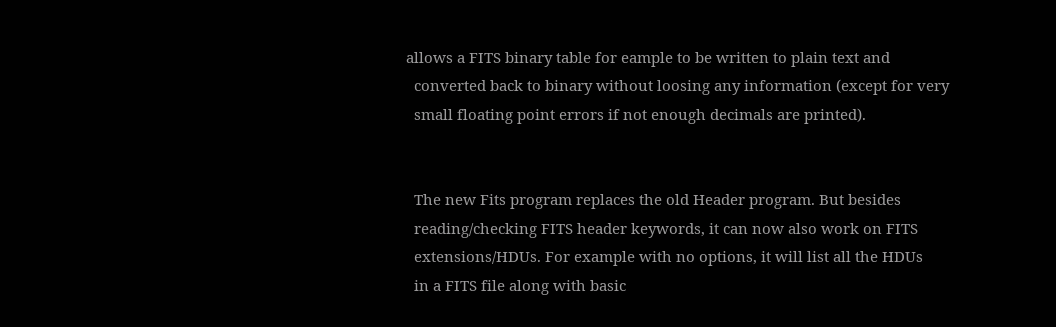allows a FITS binary table for eample to be written to plain text and
  converted back to binary without loosing any information (except for very
  small floating point errors if not enough decimals are printed).


  The new Fits program replaces the old Header program. But besides
  reading/checking FITS header keywords, it can now also work on FITS
  extensions/HDUs. For example with no options, it will list all the HDUs
  in a FITS file along with basic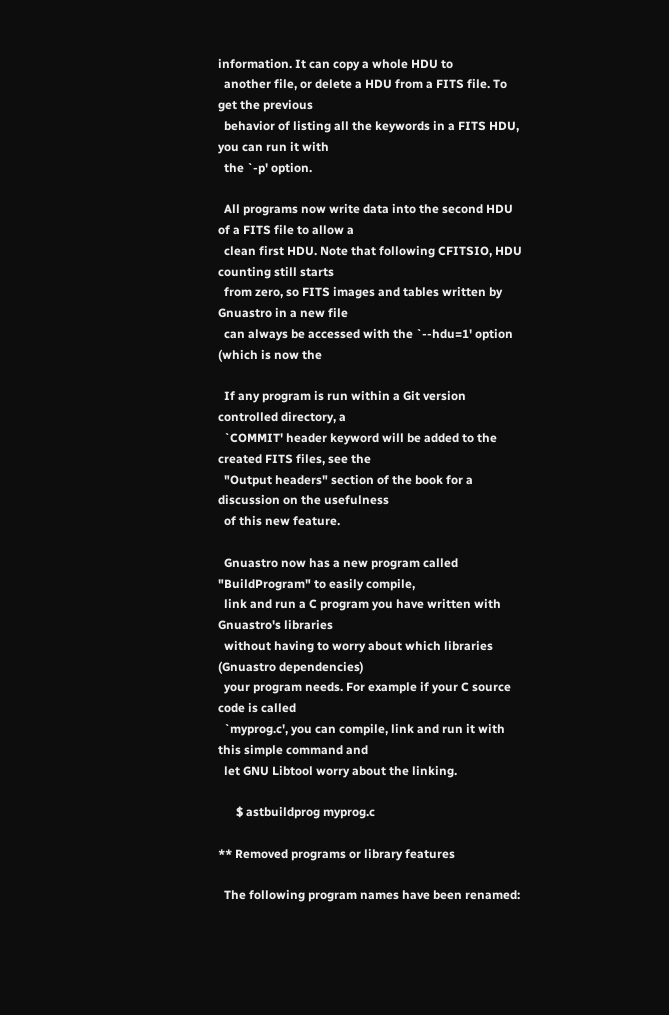information. It can copy a whole HDU to
  another file, or delete a HDU from a FITS file. To get the previous
  behavior of listing all the keywords in a FITS HDU, you can run it with
  the `-p' option.

  All programs now write data into the second HDU of a FITS file to allow a
  clean first HDU. Note that following CFITSIO, HDU counting still starts
  from zero, so FITS images and tables written by Gnuastro in a new file
  can always be accessed with the `--hdu=1' option (which is now the

  If any program is run within a Git version controlled directory, a
  `COMMIT' header keyword will be added to the created FITS files, see the
  "Output headers" section of the book for a discussion on the usefulness
  of this new feature.

  Gnuastro now has a new program called "BuildProgram" to easily compile,
  link and run a C program you have written with Gnuastro's libraries
  without having to worry about which libraries (Gnuastro dependencies)
  your program needs. For example if your C source code is called
  `myprog.c', you can compile, link and run it with this simple command and
  let GNU Libtool worry about the linking.

      $ astbuildprog myprog.c

** Removed programs or library features

  The following program names have been renamed: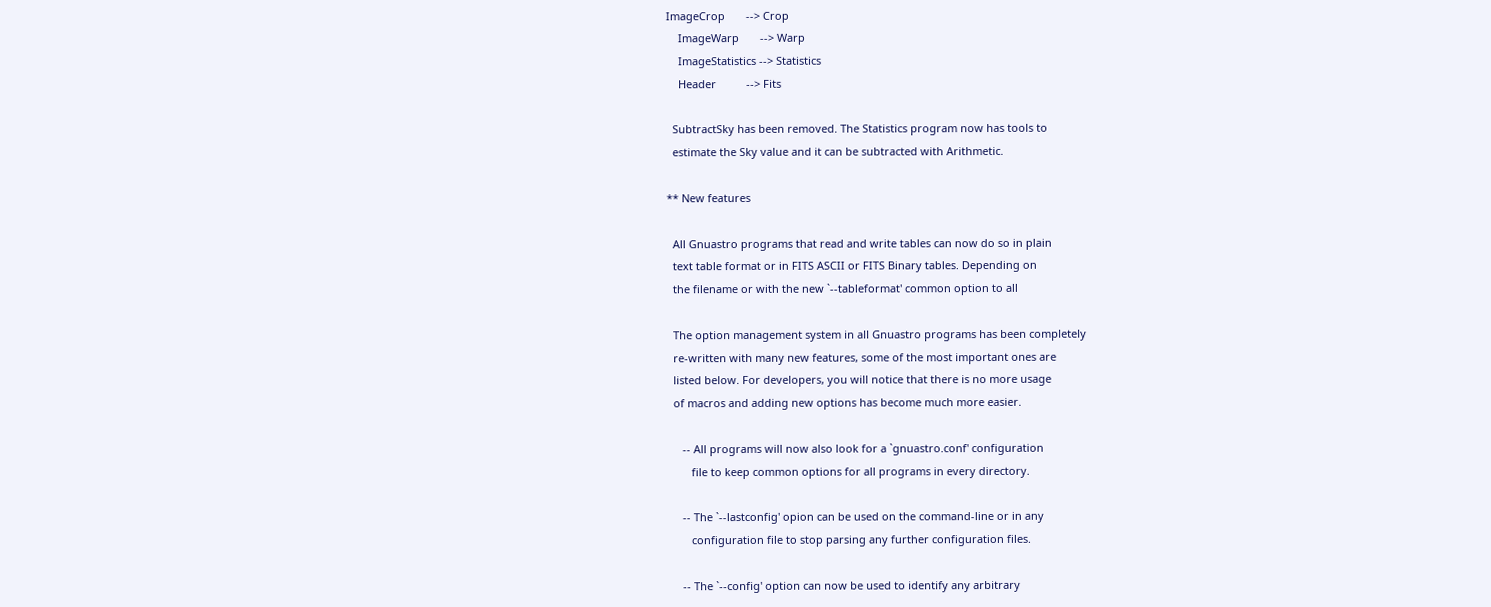ImageCrop       --> Crop
    ImageWarp       --> Warp
    ImageStatistics --> Statistics
    Header          --> Fits

  SubtractSky has been removed. The Statistics program now has tools to
  estimate the Sky value and it can be subtracted with Arithmetic.

** New features

  All Gnuastro programs that read and write tables can now do so in plain
  text table format or in FITS ASCII or FITS Binary tables. Depending on
  the filename or with the new `--tableformat' common option to all

  The option management system in all Gnuastro programs has been completely
  re-written with many new features, some of the most important ones are
  listed below. For developers, you will notice that there is no more usage
  of macros and adding new options has become much more easier.

     -- All programs will now also look for a `gnuastro.conf' configuration
        file to keep common options for all programs in every directory.

     -- The `--lastconfig' opion can be used on the command-line or in any
        configuration file to stop parsing any further configuration files.

     -- The `--config' option can now be used to identify any arbitrary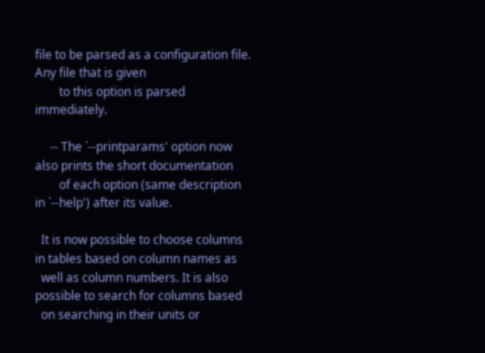file to be parsed as a configuration file. Any file that is given
        to this option is parsed immediately.

     -- The `--printparams' option now also prints the short documentation
        of each option (same description in `--help') after its value.

  It is now possible to choose columns in tables based on column names as
  well as column numbers. It is also possible to search for columns based
  on searching in their units or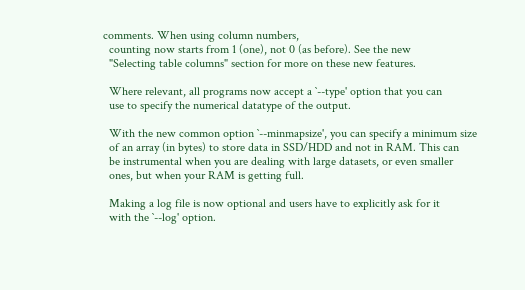comments. When using column numbers,
  counting now starts from 1 (one), not 0 (as before). See the new
  "Selecting table columns" section for more on these new features.

  Where relevant, all programs now accept a `--type' option that you can
  use to specify the numerical datatype of the output.

  With the new common option `--minmapsize', you can specify a minimum size
  of an array (in bytes) to store data in SSD/HDD and not in RAM. This can
  be instrumental when you are dealing with large datasets, or even smaller
  ones, but when your RAM is getting full.

  Making a log file is now optional and users have to explicitly ask for it
  with the `--log' option.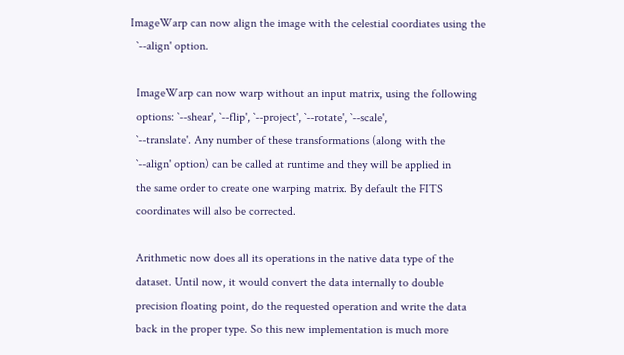ImageWarp can now align the image with the celestial coordiates using the
  `--align' option.

  ImageWarp can now warp without an input matrix, using the following
  options: `--shear', `--flip', `--project', `--rotate', `--scale',
  `--translate'. Any number of these transformations (along with the
  `--align' option) can be called at runtime and they will be applied in
  the same order to create one warping matrix. By default the FITS
  coordinates will also be corrected.

  Arithmetic now does all its operations in the native data type of the
  dataset. Until now, it would convert the data internally to double
  precision floating point, do the requested operation and write the data
  back in the proper type. So this new implementation is much more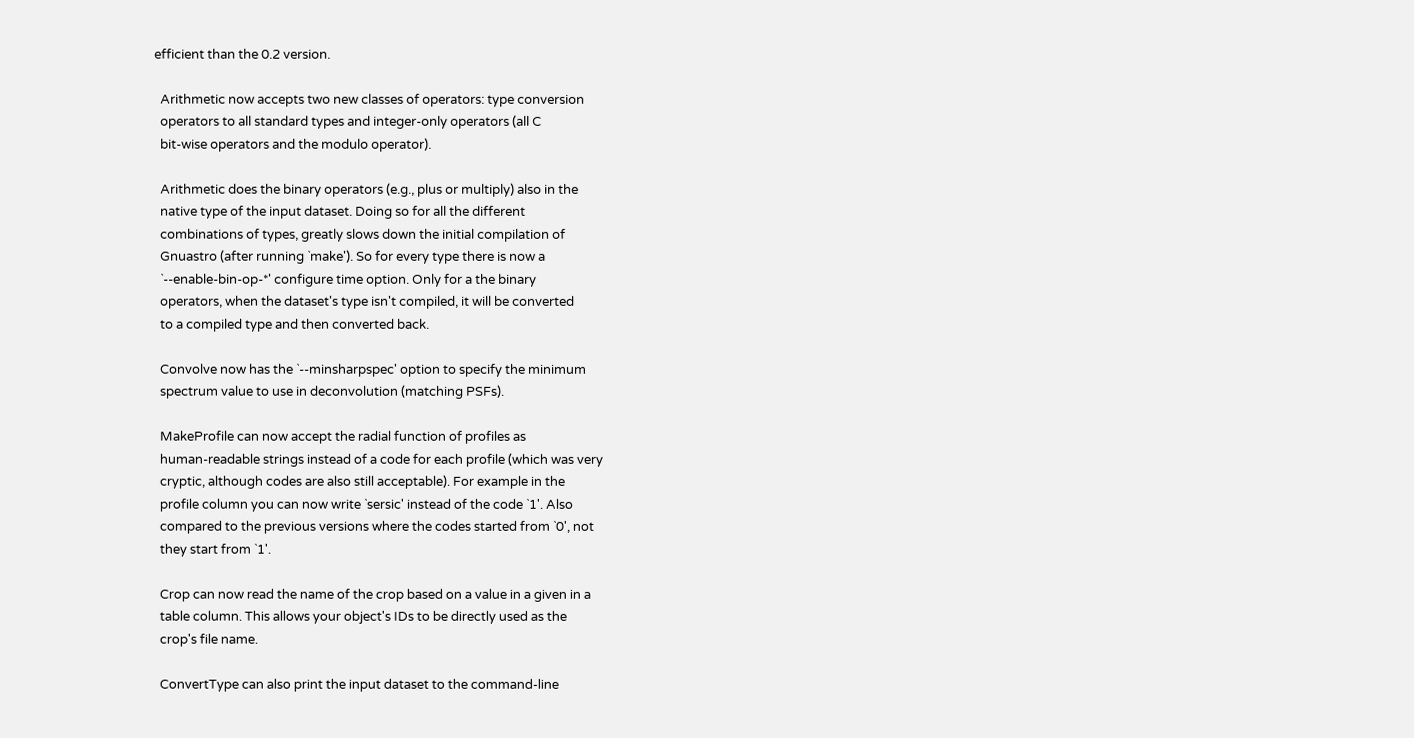efficient than the 0.2 version.

  Arithmetic now accepts two new classes of operators: type conversion
  operators to all standard types and integer-only operators (all C
  bit-wise operators and the modulo operator).

  Arithmetic does the binary operators (e.g., plus or multiply) also in the
  native type of the input dataset. Doing so for all the different
  combinations of types, greatly slows down the initial compilation of
  Gnuastro (after running `make'). So for every type there is now a
  `--enable-bin-op-*' configure time option. Only for a the binary
  operators, when the dataset's type isn't compiled, it will be converted
  to a compiled type and then converted back.

  Convolve now has the `--minsharpspec' option to specify the minimum
  spectrum value to use in deconvolution (matching PSFs).

  MakeProfile can now accept the radial function of profiles as
  human-readable strings instead of a code for each profile (which was very
  cryptic, although codes are also still acceptable). For example in the
  profile column you can now write `sersic' instead of the code `1'. Also
  compared to the previous versions where the codes started from `0', not
  they start from `1'.

  Crop can now read the name of the crop based on a value in a given in a
  table column. This allows your object's IDs to be directly used as the
  crop's file name.

  ConvertType can also print the input dataset to the command-line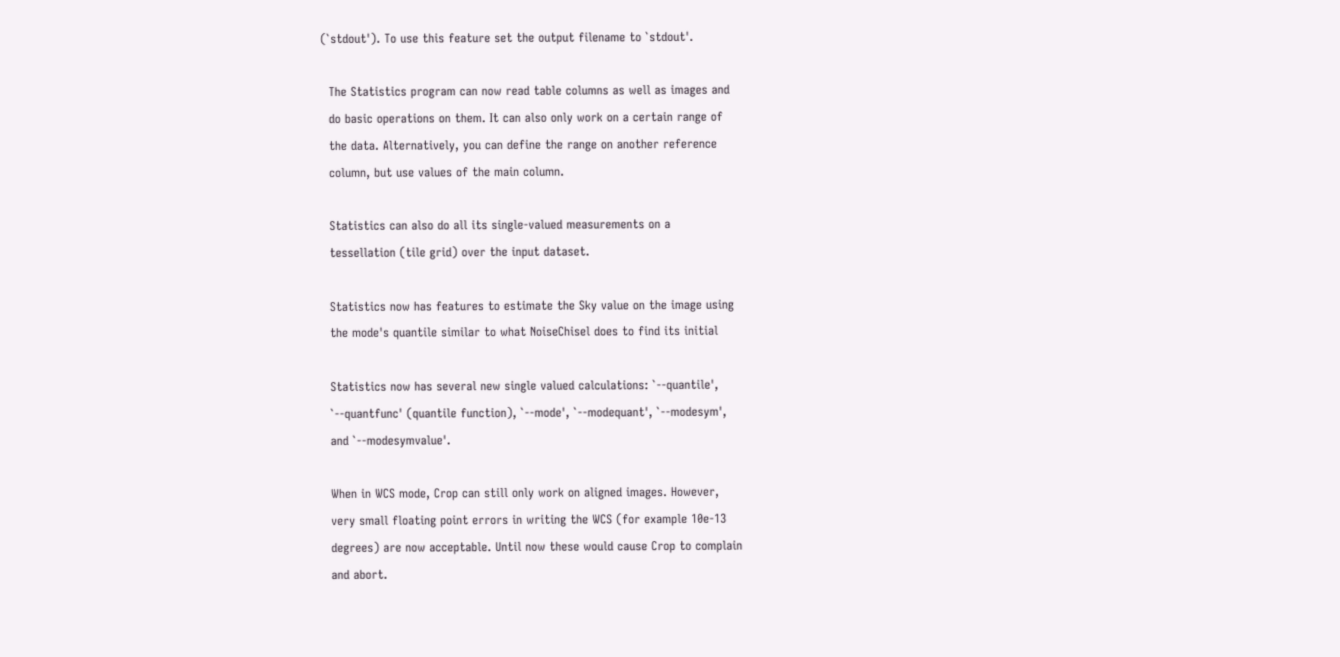(`stdout'). To use this feature set the output filename to `stdout'.

  The Statistics program can now read table columns as well as images and
  do basic operations on them. It can also only work on a certain range of
  the data. Alternatively, you can define the range on another reference
  column, but use values of the main column.

  Statistics can also do all its single-valued measurements on a
  tessellation (tile grid) over the input dataset.

  Statistics now has features to estimate the Sky value on the image using
  the mode's quantile similar to what NoiseChisel does to find its initial

  Statistics now has several new single valued calculations: `--quantile',
  `--quantfunc' (quantile function), `--mode', `--modequant', `--modesym',
  and `--modesymvalue'.

  When in WCS mode, Crop can still only work on aligned images. However,
  very small floating point errors in writing the WCS (for example 10e-13
  degrees) are now acceptable. Until now these would cause Crop to complain
  and abort.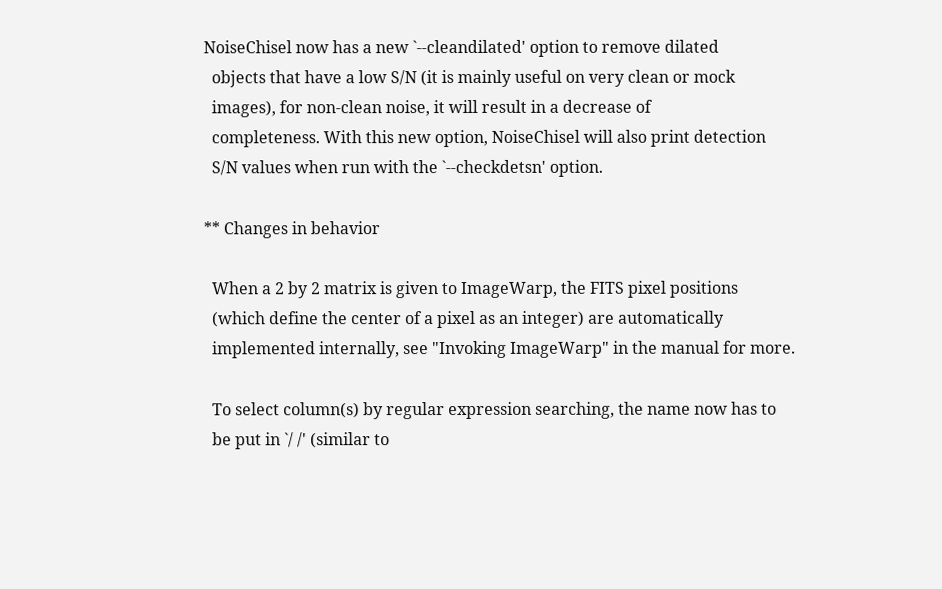NoiseChisel now has a new `--cleandilated' option to remove dilated
  objects that have a low S/N (it is mainly useful on very clean or mock
  images), for non-clean noise, it will result in a decrease of
  completeness. With this new option, NoiseChisel will also print detection
  S/N values when run with the `--checkdetsn' option.

** Changes in behavior

  When a 2 by 2 matrix is given to ImageWarp, the FITS pixel positions
  (which define the center of a pixel as an integer) are automatically
  implemented internally, see "Invoking ImageWarp" in the manual for more.

  To select column(s) by regular expression searching, the name now has to
  be put in `/ /' (similar to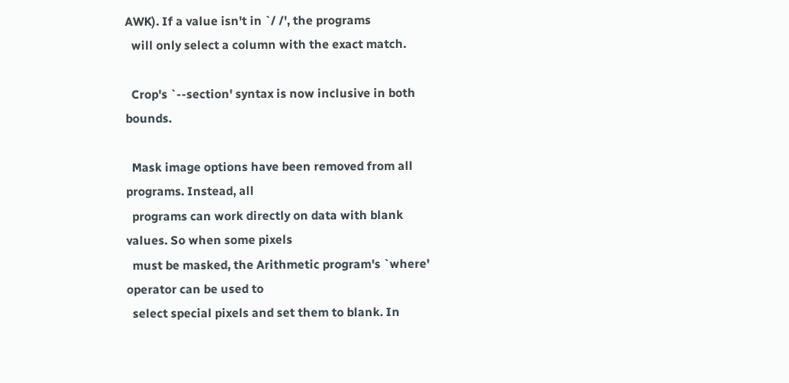AWK). If a value isn't in `/ /', the programs
  will only select a column with the exact match.

  Crop's `--section' syntax is now inclusive in both bounds.

  Mask image options have been removed from all programs. Instead, all
  programs can work directly on data with blank values. So when some pixels
  must be masked, the Arithmetic program's `where' operator can be used to
  select special pixels and set them to blank. In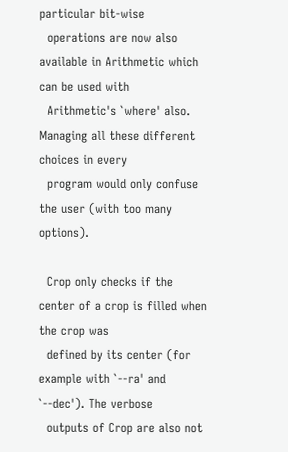particular bit-wise
  operations are now also available in Arithmetic which can be used with
  Arithmetic's `where' also. Managing all these different choices in every
  program would only confuse the user (with too many options).

  Crop only checks if the center of a crop is filled when the crop was
  defined by its center (for example with `--ra' and `--dec'). The verbose
  outputs of Crop are also not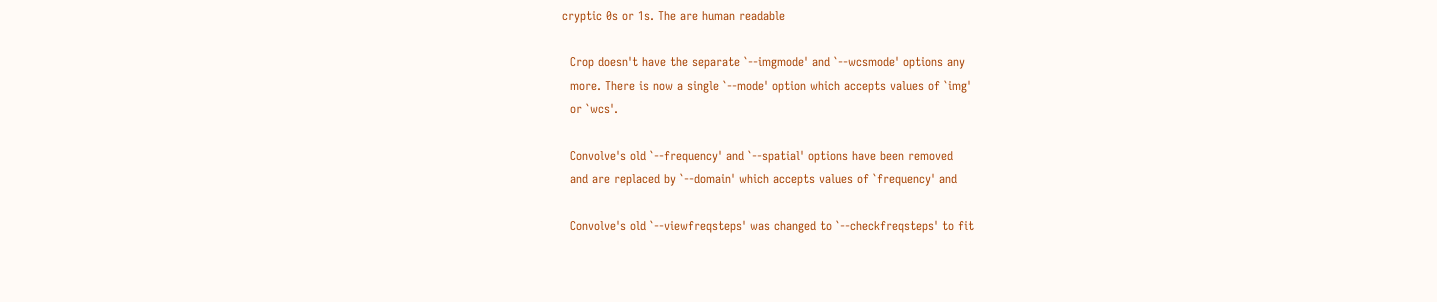cryptic 0s or 1s. The are human readable

  Crop doesn't have the separate `--imgmode' and `--wcsmode' options any
  more. There is now a single `--mode' option which accepts values of `img'
  or `wcs'.

  Convolve's old `--frequency' and `--spatial' options have been removed
  and are replaced by `--domain' which accepts values of `frequency' and

  Convolve's old `--viewfreqsteps' was changed to `--checkfreqsteps' to fit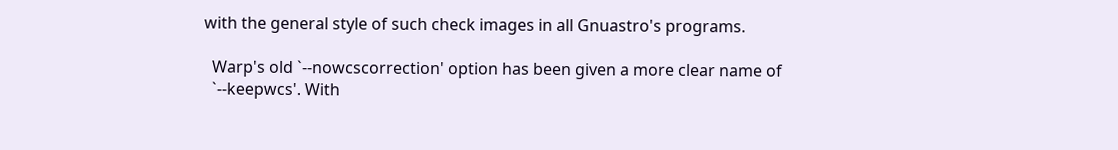with the general style of such check images in all Gnuastro's programs.

  Warp's old `--nowcscorrection' option has been given a more clear name of
  `--keepwcs'. With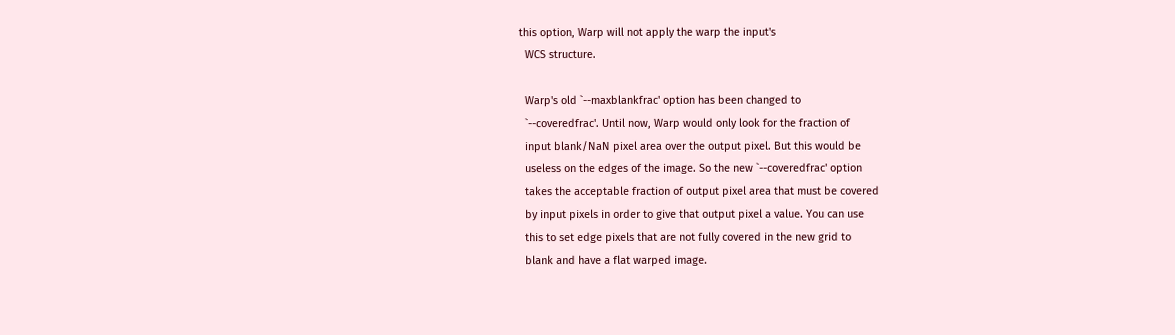this option, Warp will not apply the warp the input's
  WCS structure.

  Warp's old `--maxblankfrac' option has been changed to
  `--coveredfrac'. Until now, Warp would only look for the fraction of
  input blank/NaN pixel area over the output pixel. But this would be
  useless on the edges of the image. So the new `--coveredfrac' option
  takes the acceptable fraction of output pixel area that must be covered
  by input pixels in order to give that output pixel a value. You can use
  this to set edge pixels that are not fully covered in the new grid to
  blank and have a flat warped image.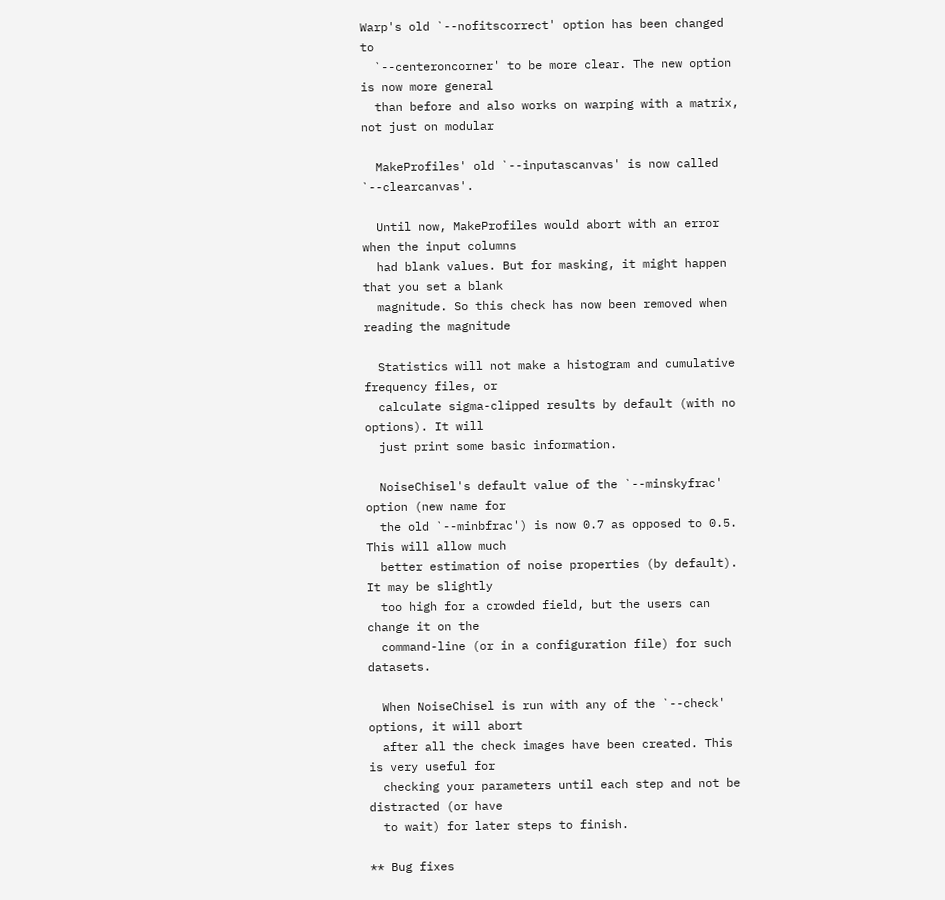Warp's old `--nofitscorrect' option has been changed to
  `--centeroncorner' to be more clear. The new option is now more general
  than before and also works on warping with a matrix, not just on modular

  MakeProfiles' old `--inputascanvas' is now called `--clearcanvas'.

  Until now, MakeProfiles would abort with an error when the input columns
  had blank values. But for masking, it might happen that you set a blank
  magnitude. So this check has now been removed when reading the magnitude

  Statistics will not make a histogram and cumulative frequency files, or
  calculate sigma-clipped results by default (with no options). It will
  just print some basic information.

  NoiseChisel's default value of the `--minskyfrac' option (new name for
  the old `--minbfrac') is now 0.7 as opposed to 0.5. This will allow much
  better estimation of noise properties (by default). It may be slightly
  too high for a crowded field, but the users can change it on the
  command-line (or in a configuration file) for such datasets.

  When NoiseChisel is run with any of the `--check' options, it will abort
  after all the check images have been created. This is very useful for
  checking your parameters until each step and not be distracted (or have
  to wait) for later steps to finish.

** Bug fixes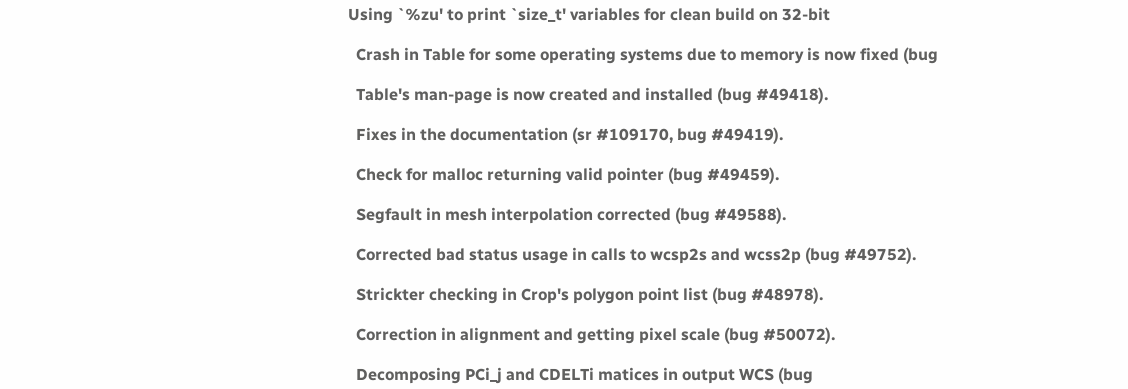Using `%zu' to print `size_t' variables for clean build on 32-bit

  Crash in Table for some operating systems due to memory is now fixed (bug

  Table's man-page is now created and installed (bug #49418).

  Fixes in the documentation (sr #109170, bug #49419).

  Check for malloc returning valid pointer (bug #49459).

  Segfault in mesh interpolation corrected (bug #49588).

  Corrected bad status usage in calls to wcsp2s and wcss2p (bug #49752).

  Strickter checking in Crop's polygon point list (bug #48978).

  Correction in alignment and getting pixel scale (bug #50072).

  Decomposing PCi_j and CDELTi matices in output WCS (bug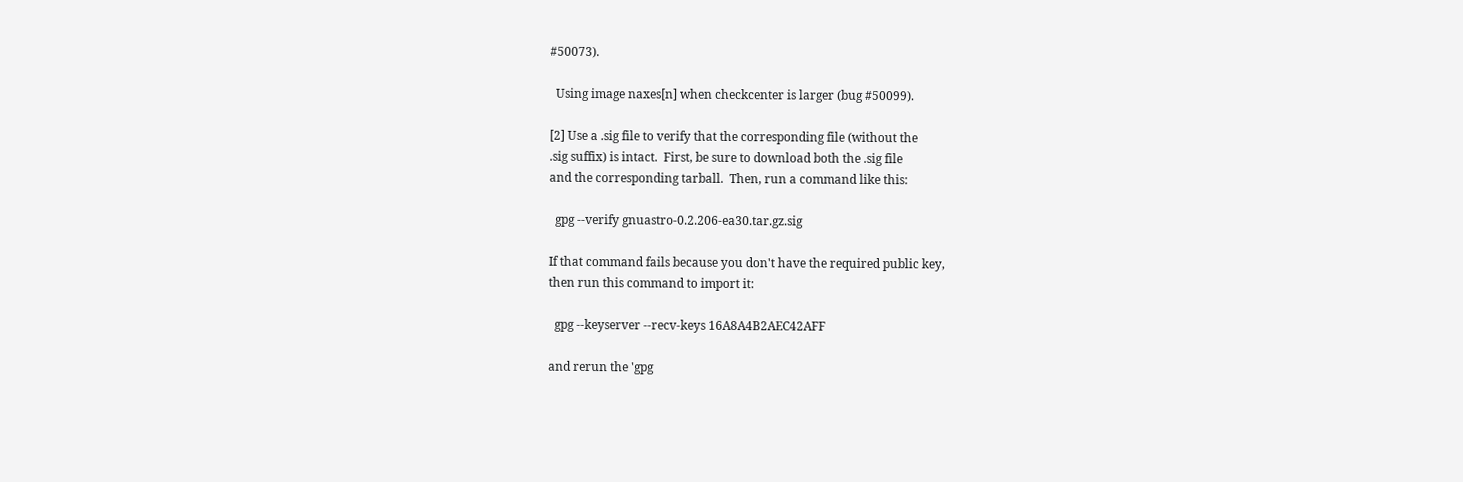#50073).

  Using image naxes[n] when checkcenter is larger (bug #50099).

[2] Use a .sig file to verify that the corresponding file (without the
.sig suffix) is intact.  First, be sure to download both the .sig file
and the corresponding tarball.  Then, run a command like this:

  gpg --verify gnuastro-0.2.206-ea30.tar.gz.sig

If that command fails because you don't have the required public key,
then run this command to import it:

  gpg --keyserver --recv-keys 16A8A4B2AEC42AFF

and rerun the 'gpg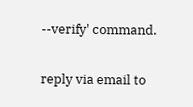--verify' command.

reply via email to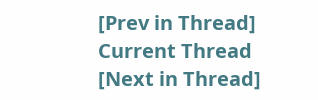[Prev in Thread] Current Thread [Next in Thread]